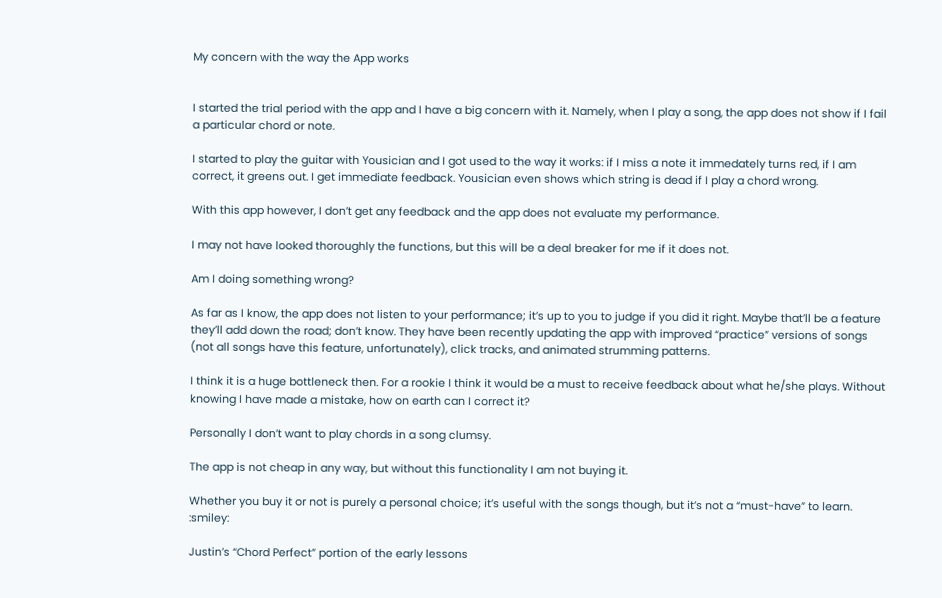My concern with the way the App works


I started the trial period with the app and I have a big concern with it. Namely, when I play a song, the app does not show if I fail a particular chord or note.

I started to play the guitar with Yousician and I got used to the way it works: if I miss a note it immedately turns red, if I am correct, it greens out. I get immediate feedback. Yousician even shows which string is dead if I play a chord wrong.

With this app however, I don’t get any feedback and the app does not evaluate my performance.

I may not have looked thoroughly the functions, but this will be a deal breaker for me if it does not.

Am I doing something wrong?

As far as I know, the app does not listen to your performance; it’s up to you to judge if you did it right. Maybe that’ll be a feature they’ll add down the road; don’t know. They have been recently updating the app with improved “practice” versions of songs (not all songs have this feature, unfortunately), click tracks, and animated strumming patterns.

I think it is a huge bottleneck then. For a rookie I think it would be a must to receive feedback about what he/she plays. Without knowing I have made a mistake, how on earth can I correct it?

Personally I don’t want to play chords in a song clumsy.

The app is not cheap in any way, but without this functionality I am not buying it.

Whether you buy it or not is purely a personal choice; it’s useful with the songs though, but it’s not a “must-have” to learn. :smiley:

Justin’s “Chord Perfect” portion of the early lessons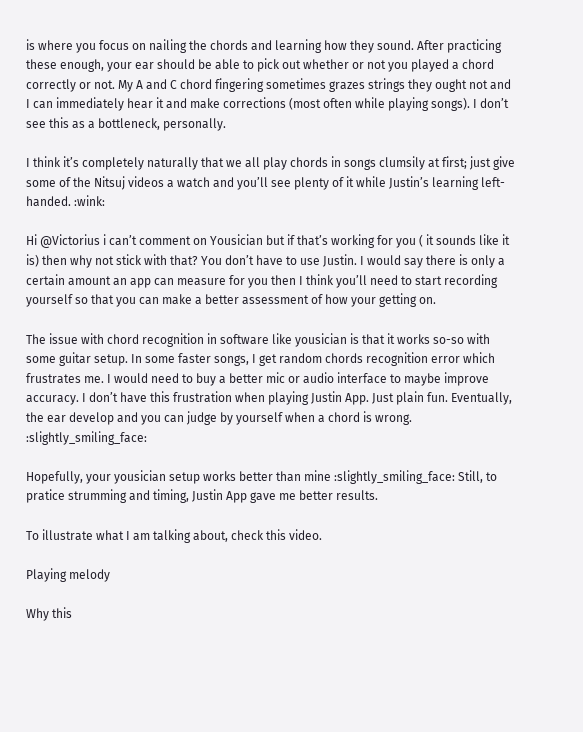is where you focus on nailing the chords and learning how they sound. After practicing these enough, your ear should be able to pick out whether or not you played a chord correctly or not. My A and C chord fingering sometimes grazes strings they ought not and I can immediately hear it and make corrections (most often while playing songs). I don’t see this as a bottleneck, personally.

I think it’s completely naturally that we all play chords in songs clumsily at first; just give some of the Nitsuj videos a watch and you’ll see plenty of it while Justin’s learning left-handed. :wink:

Hi @Victorius i can’t comment on Yousician but if that’s working for you ( it sounds like it is) then why not stick with that? You don’t have to use Justin. I would say there is only a certain amount an app can measure for you then I think you’ll need to start recording yourself so that you can make a better assessment of how your getting on.

The issue with chord recognition in software like yousician is that it works so-so with some guitar setup. In some faster songs, I get random chords recognition error which frustrates me. I would need to buy a better mic or audio interface to maybe improve accuracy. I don’t have this frustration when playing Justin App. Just plain fun. Eventually, the ear develop and you can judge by yourself when a chord is wrong. :slightly_smiling_face:

Hopefully, your yousician setup works better than mine :slightly_smiling_face: Still, to pratice strumming and timing, Justin App gave me better results.

To illustrate what I am talking about, check this video.

Playing melody

Why this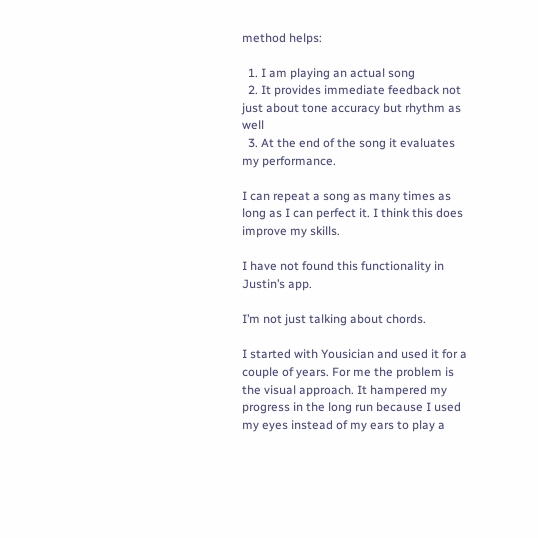method helps:

  1. I am playing an actual song
  2. It provides immediate feedback not just about tone accuracy but rhythm as well
  3. At the end of the song it evaluates my performance.

I can repeat a song as many times as long as I can perfect it. I think this does improve my skills.

I have not found this functionality in Justin’s app.

I’m not just talking about chords.

I started with Yousician and used it for a couple of years. For me the problem is the visual approach. It hampered my progress in the long run because I used my eyes instead of my ears to play a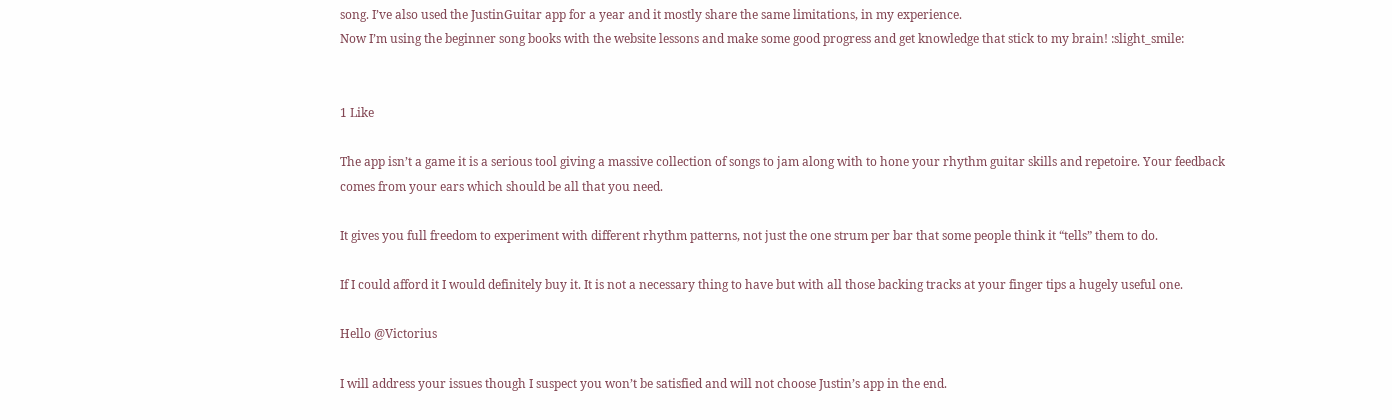song. I’ve also used the JustinGuitar app for a year and it mostly share the same limitations, in my experience.
Now I’m using the beginner song books with the website lessons and make some good progress and get knowledge that stick to my brain! :slight_smile:


1 Like

The app isn’t a game it is a serious tool giving a massive collection of songs to jam along with to hone your rhythm guitar skills and repetoire. Your feedback comes from your ears which should be all that you need.

It gives you full freedom to experiment with different rhythm patterns, not just the one strum per bar that some people think it “tells” them to do.

If I could afford it I would definitely buy it. It is not a necessary thing to have but with all those backing tracks at your finger tips a hugely useful one.

Hello @Victorius

I will address your issues though I suspect you won’t be satisfied and will not choose Justin’s app in the end.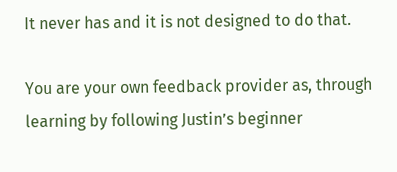It never has and it is not designed to do that.

You are your own feedback provider as, through learning by following Justin’s beginner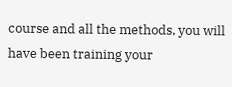course and all the methods, you will have been training your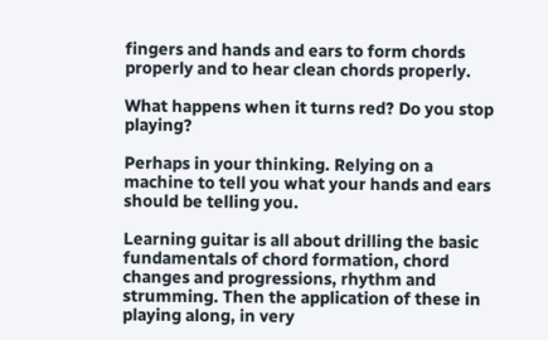fingers and hands and ears to form chords properly and to hear clean chords properly.

What happens when it turns red? Do you stop playing?

Perhaps in your thinking. Relying on a machine to tell you what your hands and ears should be telling you.

Learning guitar is all about drilling the basic fundamentals of chord formation, chord changes and progressions, rhythm and strumming. Then the application of these in playing along, in very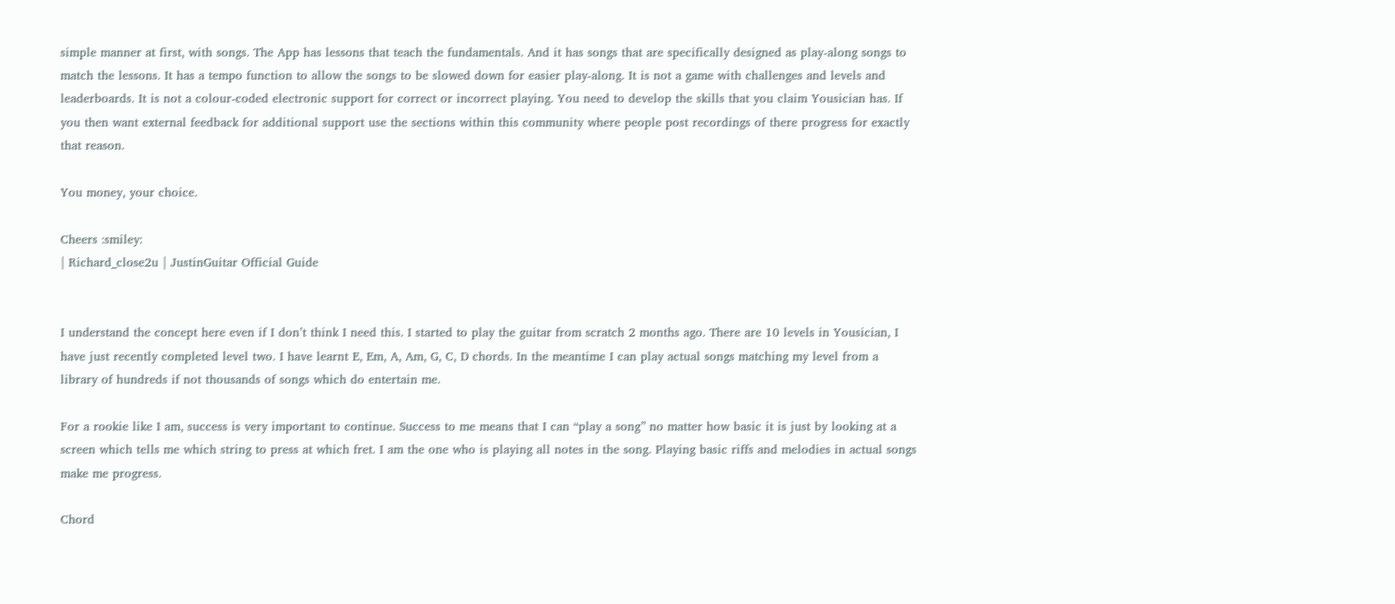simple manner at first, with songs. The App has lessons that teach the fundamentals. And it has songs that are specifically designed as play-along songs to match the lessons. It has a tempo function to allow the songs to be slowed down for easier play-along. It is not a game with challenges and levels and leaderboards. It is not a colour-coded electronic support for correct or incorrect playing. You need to develop the skills that you claim Yousician has. If you then want external feedback for additional support use the sections within this community where people post recordings of there progress for exactly that reason.

You money, your choice.

Cheers :smiley:
| Richard_close2u | JustinGuitar Official Guide


I understand the concept here even if I don’t think I need this. I started to play the guitar from scratch 2 months ago. There are 10 levels in Yousician, I have just recently completed level two. I have learnt E, Em, A, Am, G, C, D chords. In the meantime I can play actual songs matching my level from a library of hundreds if not thousands of songs which do entertain me.

For a rookie like I am, success is very important to continue. Success to me means that I can “play a song” no matter how basic it is just by looking at a screen which tells me which string to press at which fret. I am the one who is playing all notes in the song. Playing basic riffs and melodies in actual songs make me progress.

Chord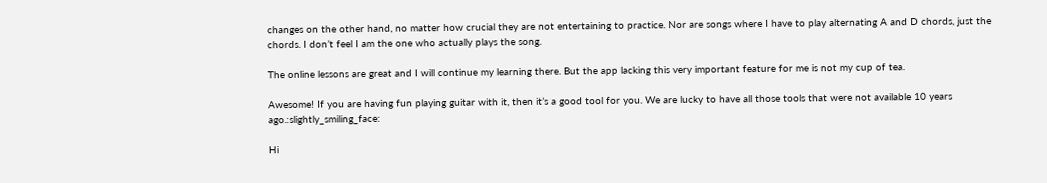changes on the other hand, no matter how crucial they are not entertaining to practice. Nor are songs where I have to play alternating A and D chords, just the chords. I don’t feel I am the one who actually plays the song.

The online lessons are great and I will continue my learning there. But the app lacking this very important feature for me is not my cup of tea.

Awesome! If you are having fun playing guitar with it, then it’s a good tool for you. We are lucky to have all those tools that were not available 10 years ago.:slightly_smiling_face:

Hi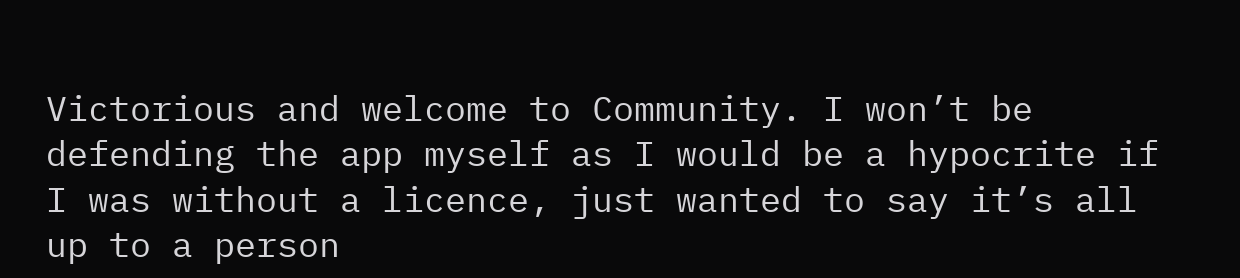Victorious and welcome to Community. I won’t be defending the app myself as I would be a hypocrite if I was without a licence, just wanted to say it’s all up to a person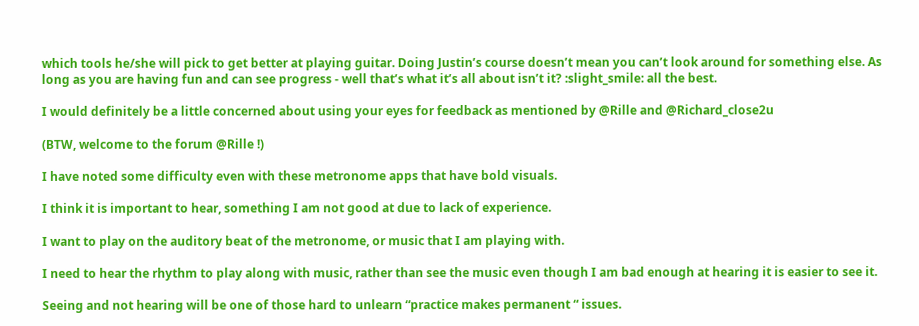which tools he/she will pick to get better at playing guitar. Doing Justin’s course doesn’t mean you can’t look around for something else. As long as you are having fun and can see progress - well that’s what it’s all about isn’t it? :slight_smile: all the best.

I would definitely be a little concerned about using your eyes for feedback as mentioned by @Rille and @Richard_close2u

(BTW, welcome to the forum @Rille !)

I have noted some difficulty even with these metronome apps that have bold visuals.

I think it is important to hear, something I am not good at due to lack of experience.

I want to play on the auditory beat of the metronome, or music that I am playing with.

I need to hear the rhythm to play along with music, rather than see the music even though I am bad enough at hearing it is easier to see it.

Seeing and not hearing will be one of those hard to unlearn “practice makes permanent “ issues.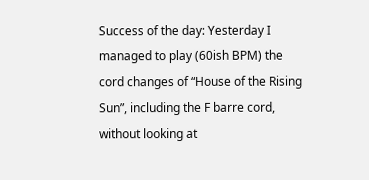Success of the day: Yesterday I managed to play (60ish BPM) the cord changes of “House of the Rising Sun”, including the F barre cord, without looking at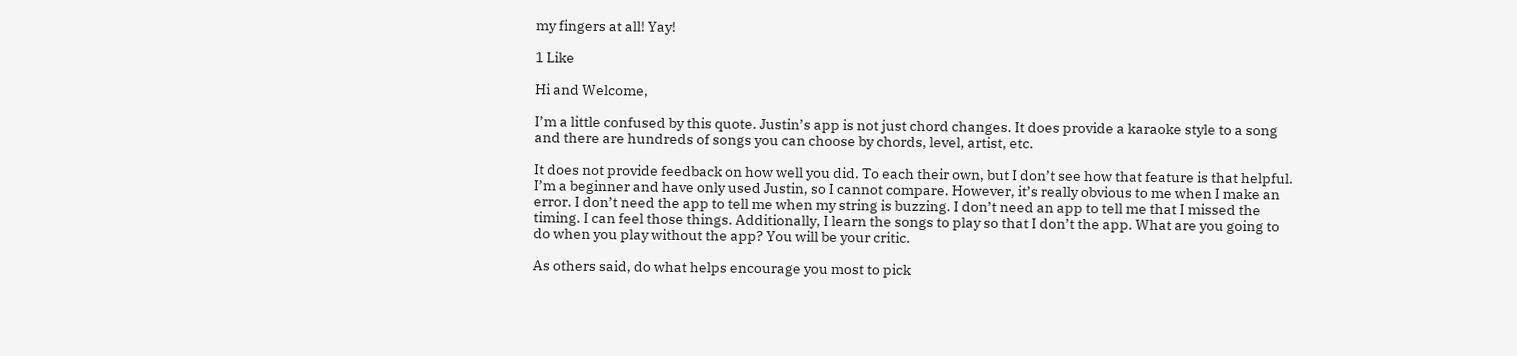my fingers at all! Yay!

1 Like

Hi and Welcome,

I’m a little confused by this quote. Justin’s app is not just chord changes. It does provide a karaoke style to a song and there are hundreds of songs you can choose by chords, level, artist, etc.

It does not provide feedback on how well you did. To each their own, but I don’t see how that feature is that helpful. I’m a beginner and have only used Justin, so I cannot compare. However, it’s really obvious to me when I make an error. I don’t need the app to tell me when my string is buzzing. I don’t need an app to tell me that I missed the timing. I can feel those things. Additionally, I learn the songs to play so that I don’t the app. What are you going to do when you play without the app? You will be your critic.

As others said, do what helps encourage you most to pick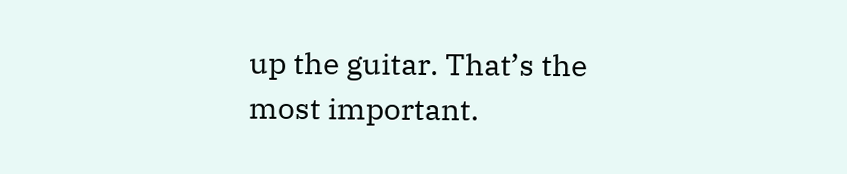up the guitar. That’s the most important.